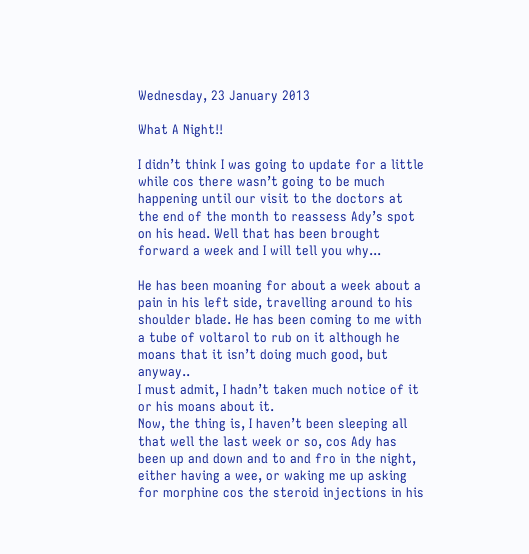Wednesday, 23 January 2013

What A Night!!

I didn’t think I was going to update for a little while cos there wasn’t going to be much happening until our visit to the doctors at the end of the month to reassess Ady’s spot on his head. Well that has been brought forward a week and I will tell you why...

He has been moaning for about a week about a pain in his left side, travelling around to his shoulder blade. He has been coming to me with a tube of voltarol to rub on it although he moans that it isn’t doing much good, but anyway..
I must admit, I hadn’t taken much notice of it or his moans about it.
Now, the thing is, I haven’t been sleeping all that well the last week or so, cos Ady has been up and down and to and fro in the night, either having a wee, or waking me up asking for morphine cos the steroid injections in his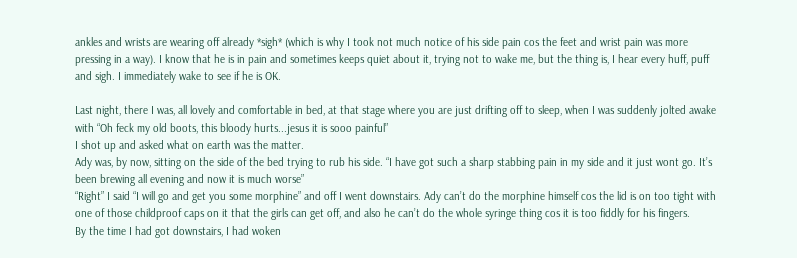ankles and wrists are wearing off already *sigh* (which is why I took not much notice of his side pain cos the feet and wrist pain was more pressing in a way). I know that he is in pain and sometimes keeps quiet about it, trying not to wake me, but the thing is, I hear every huff, puff and sigh. I immediately wake to see if he is OK.

Last night, there I was, all lovely and comfortable in bed, at that stage where you are just drifting off to sleep, when I was suddenly jolted awake with “Oh feck my old boots, this bloody hurts...jesus it is sooo painful”
I shot up and asked what on earth was the matter.
Ady was, by now, sitting on the side of the bed trying to rub his side. “I have got such a sharp stabbing pain in my side and it just wont go. It’s been brewing all evening and now it is much worse”
“Right” I said “I will go and get you some morphine” and off I went downstairs. Ady can’t do the morphine himself cos the lid is on too tight with one of those childproof caps on it that the girls can get off, and also he can’t do the whole syringe thing cos it is too fiddly for his fingers.
By the time I had got downstairs, I had woken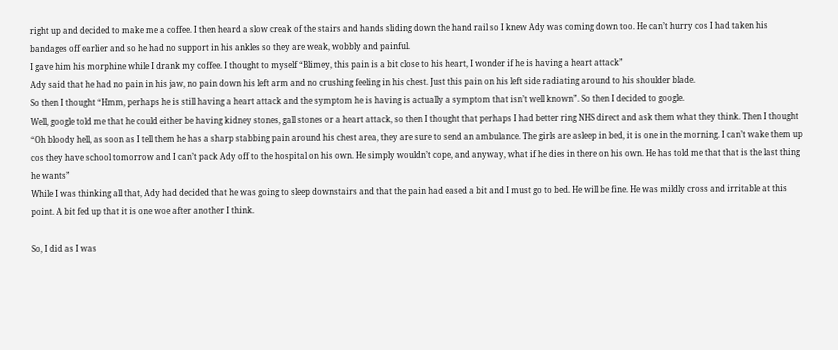right up and decided to make me a coffee. I then heard a slow creak of the stairs and hands sliding down the hand rail so I knew Ady was coming down too. He can’t hurry cos I had taken his bandages off earlier and so he had no support in his ankles so they are weak, wobbly and painful.
I gave him his morphine while I drank my coffee. I thought to myself “Blimey, this pain is a bit close to his heart, I wonder if he is having a heart attack”
Ady said that he had no pain in his jaw, no pain down his left arm and no crushing feeling in his chest. Just this pain on his left side radiating around to his shoulder blade.
So then I thought “Hmm, perhaps he is still having a heart attack and the symptom he is having is actually a symptom that isn’t well known”. So then I decided to google.
Well, google told me that he could either be having kidney stones, gall stones or a heart attack, so then I thought that perhaps I had better ring NHS direct and ask them what they think. Then I thought “Oh bloody hell, as soon as I tell them he has a sharp stabbing pain around his chest area, they are sure to send an ambulance. The girls are asleep in bed, it is one in the morning. I can’t wake them up cos they have school tomorrow and I can’t pack Ady off to the hospital on his own. He simply wouldn’t cope, and anyway, what if he dies in there on his own. He has told me that that is the last thing he wants”
While I was thinking all that, Ady had decided that he was going to sleep downstairs and that the pain had eased a bit and I must go to bed. He will be fine. He was mildly cross and irritable at this point. A bit fed up that it is one woe after another I think.

So, I did as I was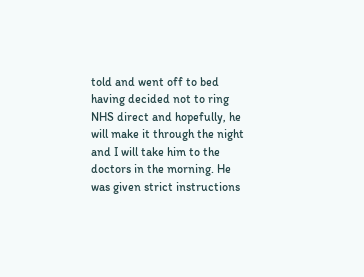told and went off to bed having decided not to ring NHS direct and hopefully, he will make it through the night and I will take him to the doctors in the morning. He was given strict instructions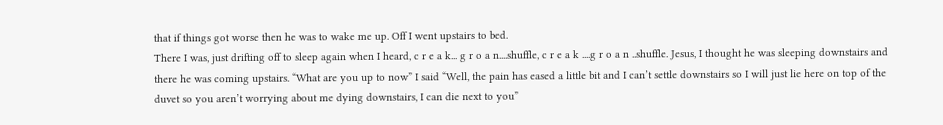that if things got worse then he was to wake me up. Off I went upstairs to bed.
There I was, just drifting off to sleep again when I heard, c r e a k... g r o a n....shuffle, c r e a k ....g r o a n ..shuffle. Jesus, I thought he was sleeping downstairs and there he was coming upstairs. “What are you up to now” I said “Well, the pain has eased a little bit and I can’t settle downstairs so I will just lie here on top of the duvet so you aren’t worrying about me dying downstairs, I can die next to you”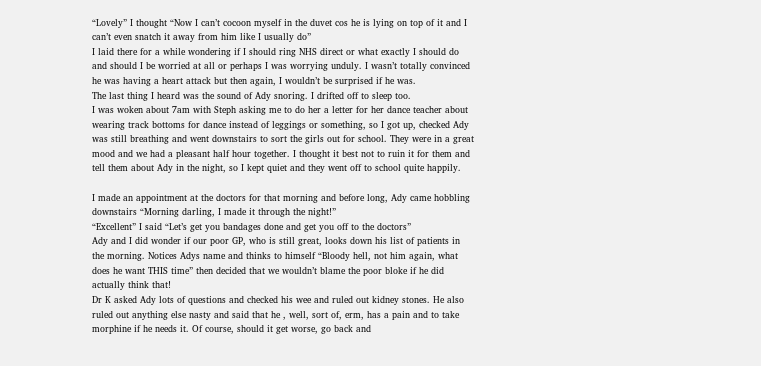“Lovely” I thought “Now I can’t cocoon myself in the duvet cos he is lying on top of it and I can’t even snatch it away from him like I usually do”
I laid there for a while wondering if I should ring NHS direct or what exactly I should do and should I be worried at all or perhaps I was worrying unduly. I wasn’t totally convinced he was having a heart attack but then again, I wouldn’t be surprised if he was.
The last thing I heard was the sound of Ady snoring. I drifted off to sleep too.
I was woken about 7am with Steph asking me to do her a letter for her dance teacher about wearing track bottoms for dance instead of leggings or something, so I got up, checked Ady was still breathing and went downstairs to sort the girls out for school. They were in a great mood and we had a pleasant half hour together. I thought it best not to ruin it for them and tell them about Ady in the night, so I kept quiet and they went off to school quite happily.

I made an appointment at the doctors for that morning and before long, Ady came hobbling downstairs “Morning darling, I made it through the night!”
“Excellent” I said “Let’s get you bandages done and get you off to the doctors”
Ady and I did wonder if our poor GP, who is still great, looks down his list of patients in the morning. Notices Adys name and thinks to himself “Bloody hell, not him again, what does he want THIS time” then decided that we wouldn’t blame the poor bloke if he did actually think that!
Dr K asked Ady lots of questions and checked his wee and ruled out kidney stones. He also ruled out anything else nasty and said that he , well, sort of, erm, has a pain and to take morphine if he needs it. Of course, should it get worse, go back and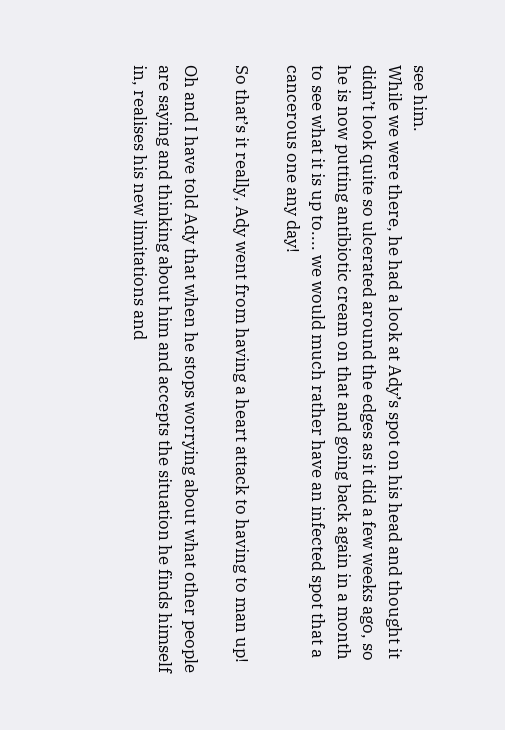see him.
While we were there, he had a look at Ady’s spot on his head and thought it didn’t look quite so ulcerated around the edges as it did a few weeks ago, so he is now putting antibiotic cream on that and going back again in a month to see what it is up to.... we would much rather have an infected spot that a cancerous one any day!

So that’s it really, Ady went from having a heart attack to having to man up!

Oh and I have told Ady that when he stops worrying about what other people are saying and thinking about him and accepts the situation he finds himself in, realises his new limitations and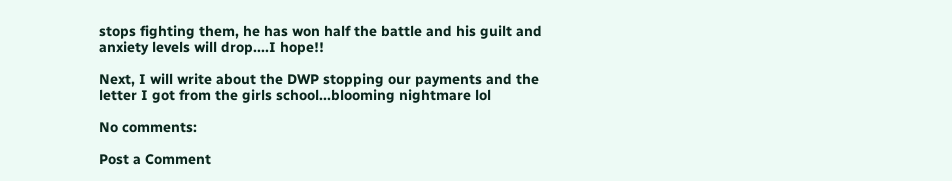stops fighting them, he has won half the battle and his guilt and anxiety levels will drop....I hope!!

Next, I will write about the DWP stopping our payments and the letter I got from the girls school...blooming nightmare lol

No comments:

Post a Comment